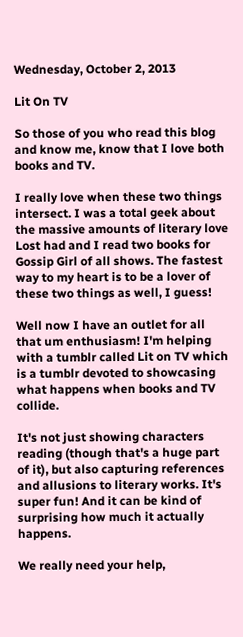Wednesday, October 2, 2013

Lit On TV

So those of you who read this blog and know me, know that I love both books and TV.

I really love when these two things intersect. I was a total geek about the massive amounts of literary love Lost had and I read two books for Gossip Girl of all shows. The fastest way to my heart is to be a lover of these two things as well, I guess!

Well now I have an outlet for all that um enthusiasm! I'm helping with a tumblr called Lit on TV which is a tumblr devoted to showcasing what happens when books and TV collide.

It's not just showing characters reading (though that's a huge part of it), but also capturing references and allusions to literary works. It's super fun! And it can be kind of surprising how much it actually happens.

We really need your help,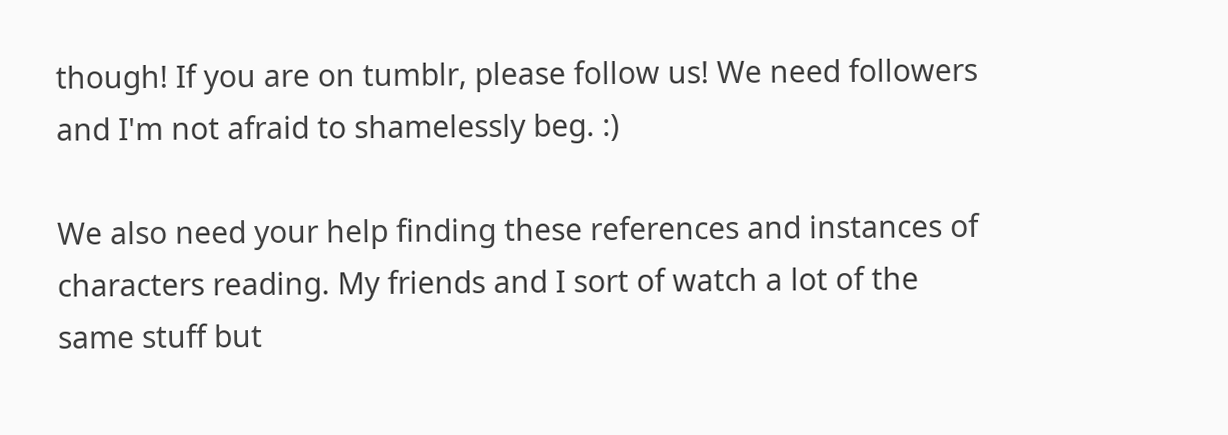though! If you are on tumblr, please follow us! We need followers and I'm not afraid to shamelessly beg. :)

We also need your help finding these references and instances of characters reading. My friends and I sort of watch a lot of the same stuff but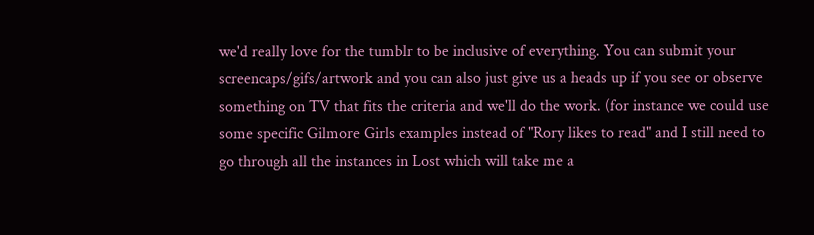we'd really love for the tumblr to be inclusive of everything. You can submit your screencaps/gifs/artwork and you can also just give us a heads up if you see or observe something on TV that fits the criteria and we'll do the work. (for instance we could use some specific Gilmore Girls examples instead of "Rory likes to read" and I still need to go through all the instances in Lost which will take me a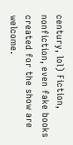century, lol) Fiction, nonfiction, even fake books created for the show are welcome.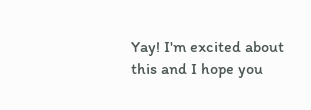Yay! I'm excited about this and I hope you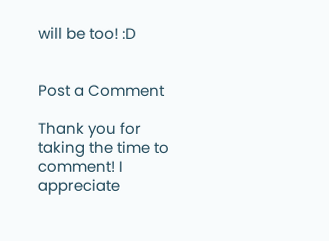will be too! :D


Post a Comment

Thank you for taking the time to comment! I appreciate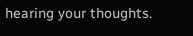hearing your thoughts.